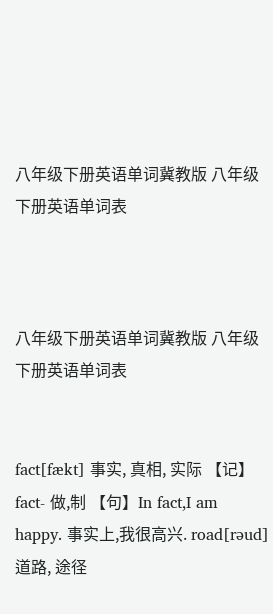八年级下册英语单词冀教版 八年级下册英语单词表



八年级下册英语单词冀教版 八年级下册英语单词表


fact[fækt] 事实, 真相, 实际 【记】fact- 做,制 【句】In fact,I am happy. 事实上,我很高兴. road[rəud] 道路, 途径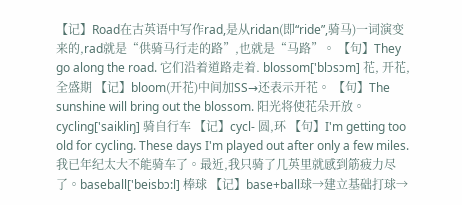【记】Road在古英语中写作rad,是从ridan(即“ride”,骑马)一词演变来的,rad就是“供骑马行走的路”,也就是“马路”。 【句】They go along the road. 它们沿着道路走着. blossom['blɔsɔm] 花, 开花, 全盛期 【记】bloom(开花)中间加SS→还表示开花。 【句】The sunshine will bring out the blossom. 阳光将使花朵开放。cycling['saikliŋ] 骑自行车 【记】cycl- 圆,环 【句】I'm getting too old for cycling. These days I'm played out after only a few miles. 我已年纪太大不能骑车了。最近,我只骑了几英里就感到筋疲力尽了。baseball['beisbɔ:l] 棒球 【记】base+ball球→建立基础打球→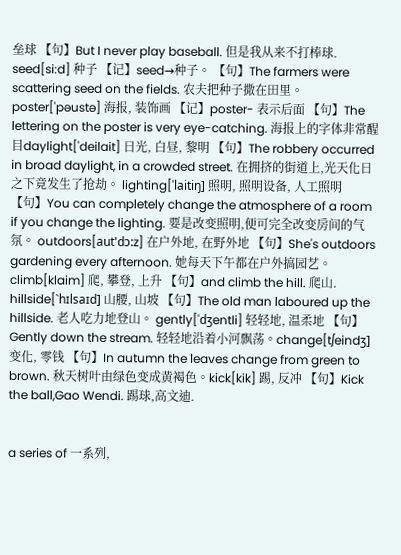垒球 【句】But I never play baseball. 但是我从来不打棒球. seed[si:d] 种子 【记】seed→种子。 【句】The farmers were scattering seed on the fields. 农夫把种子撒在田里。 poster['pəustə] 海报, 装饰画 【记】poster- 表示后面 【句】The lettering on the poster is very eye-catching. 海报上的字体非常醒目daylight['deilait] 日光, 白昼, 黎明 【句】The robbery occurred in broad daylight, in a crowded street. 在拥挤的街道上,光天化日之下竟发生了抢劫。 lighting['laitiŋ] 照明, 照明设备, 人工照明 【句】You can completely change the atmosphere of a room if you change the lighting. 要是改变照明,便可完全改变房间的气氛。 outdoors[aut'dɔ:z] 在户外地, 在野外地 【句】She's outdoors gardening every afternoon. 她每天下午都在户外搞园艺。 climb[klaim] 爬, 攀登, 上升 【句】and climb the hill. 爬山. hillside[`hɪlsaɪd] 山腰, 山坡 【句】The old man laboured up the hillside. 老人吃力地登山。 gently['dӡentli] 轻轻地, 温柔地 【句】Gently down the stream. 轻轻地沿着小河飘荡。change[t∫eindӡ] 变化, 零钱 【句】In autumn the leaves change from green to brown. 秋天树叶由绿色变成黄褐色。kick[kik] 踢, 反冲 【句】Kick the ball,Gao Wendi. 踢球,高文迪.


a series of 一系列,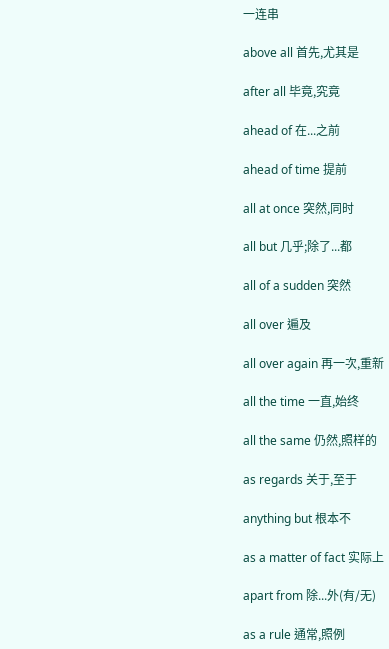一连串

above all 首先,尤其是

after all 毕竟,究竟

ahead of 在...之前

ahead of time 提前

all at once 突然,同时

all but 几乎;除了...都

all of a sudden 突然

all over 遍及

all over again 再一次,重新

all the time 一直,始终

all the same 仍然,照样的

as regards 关于,至于

anything but 根本不

as a matter of fact 实际上

apart from 除...外(有/无)

as a rule 通常,照例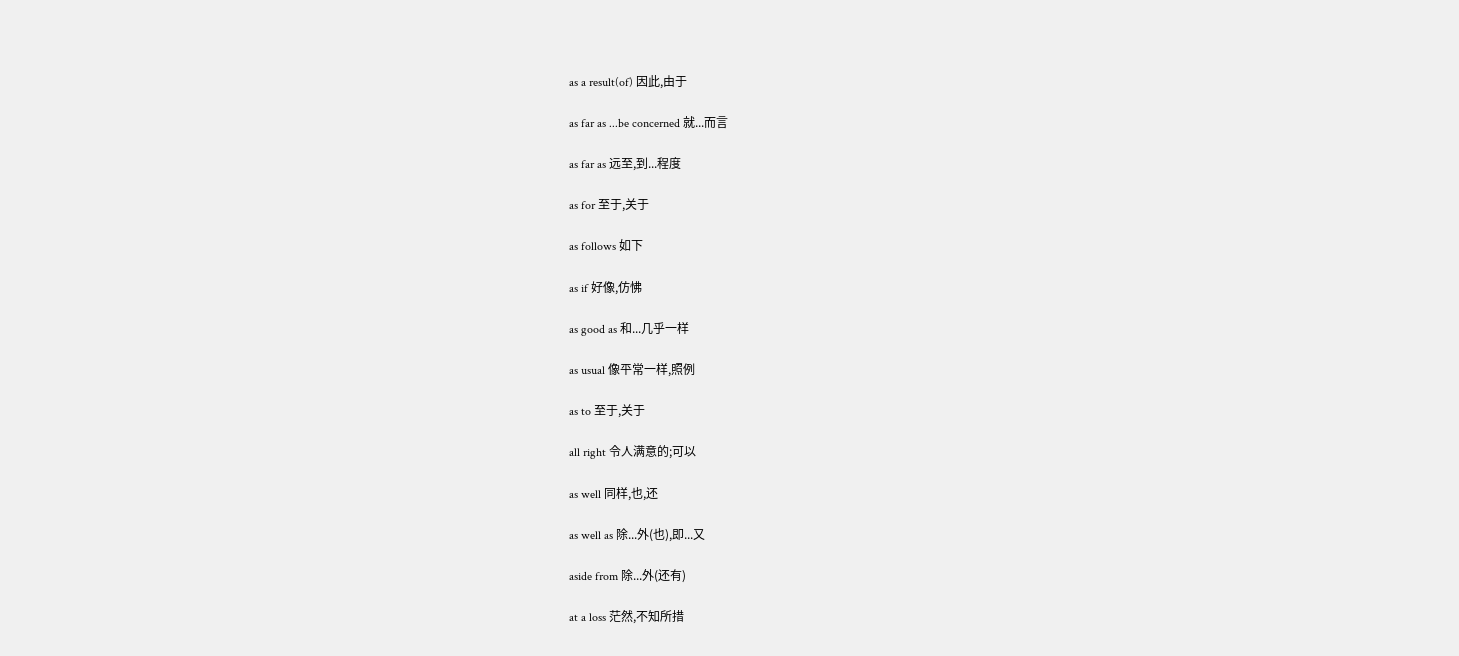as a result(of) 因此,由于

as far as ...be concerned 就...而言

as far as 远至,到...程度

as for 至于,关于

as follows 如下

as if 好像,仿怫

as good as 和...几乎一样

as usual 像平常一样,照例

as to 至于,关于

all right 令人满意的;可以

as well 同样,也,还

as well as 除...外(也),即...又

aside from 除...外(还有)

at a loss 茫然,不知所措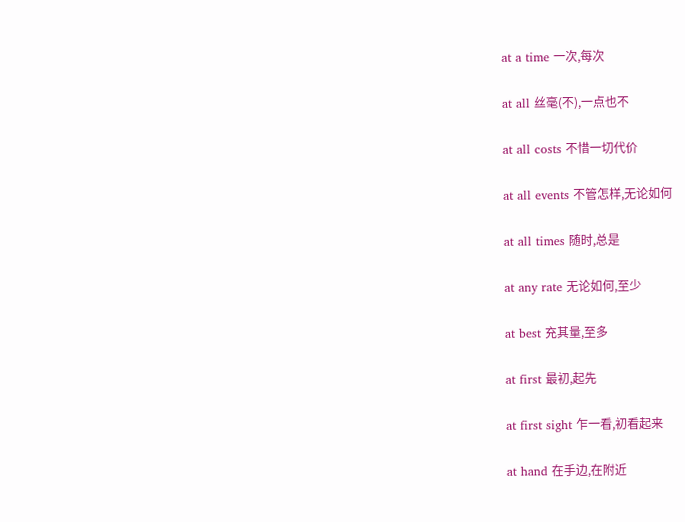at a time 一次,每次

at all 丝毫(不),一点也不

at all costs 不惜一切代价

at all events 不管怎样,无论如何

at all times 随时,总是

at any rate 无论如何,至少

at best 充其量,至多

at first 最初,起先

at first sight 乍一看,初看起来

at hand 在手边,在附近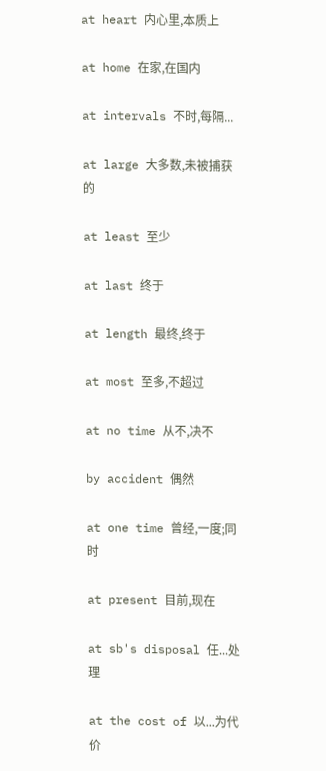at heart 内心里,本质上

at home 在家,在国内

at intervals 不时,每隔...

at large 大多数,未被捕获的

at least 至少

at last 终于

at length 最终,终于

at most 至多,不超过

at no time 从不,决不

by accident 偶然

at one time 曾经,一度;同时

at present 目前,现在

at sb's disposal 任...处理

at the cost of 以...为代价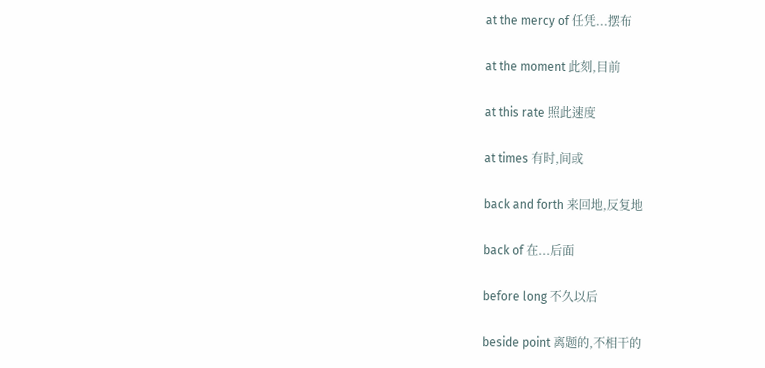at the mercy of 任凭...摆布

at the moment 此刻,目前

at this rate 照此速度

at times 有时,间或

back and forth 来回地,反复地

back of 在...后面

before long 不久以后

beside point 离题的,不相干的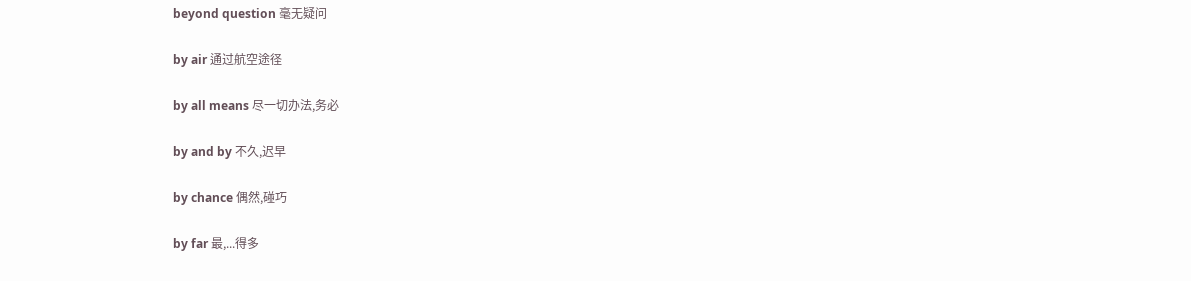beyond question 毫无疑问

by air 通过航空途径

by all means 尽一切办法,务必

by and by 不久,迟早

by chance 偶然,碰巧

by far 最,...得多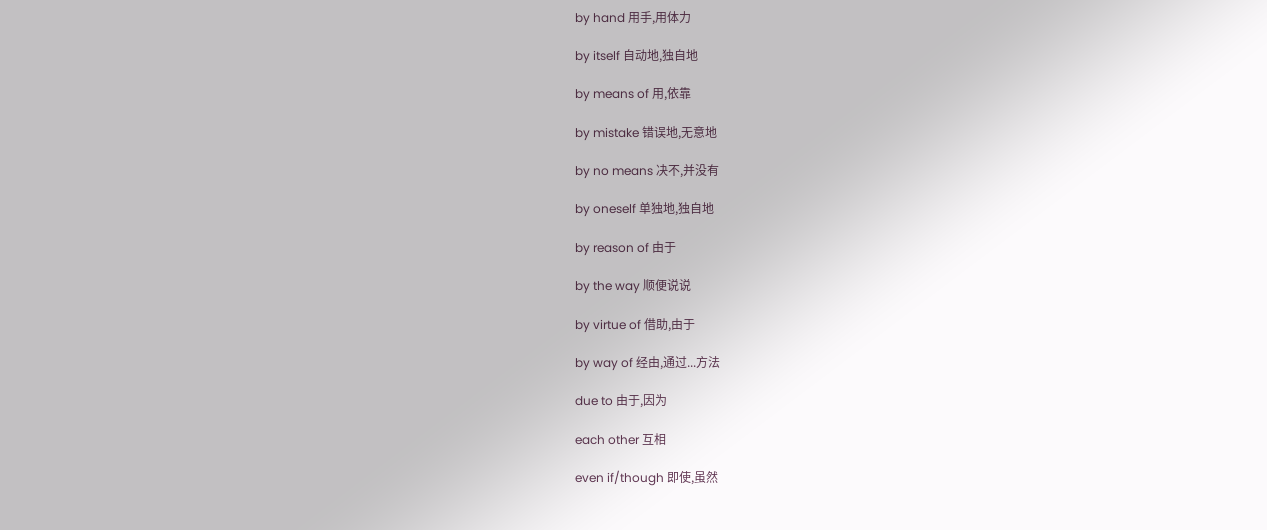by hand 用手,用体力

by itself 自动地,独自地

by means of 用,依靠

by mistake 错误地,无意地

by no means 决不,并没有

by oneself 单独地,独自地

by reason of 由于

by the way 顺便说说

by virtue of 借助,由于

by way of 经由,通过...方法

due to 由于,因为

each other 互相

even if/though 即使,虽然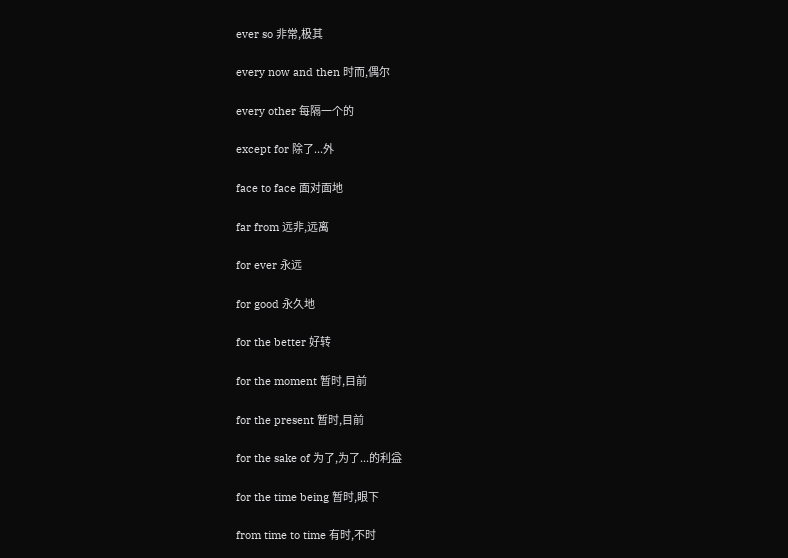ever so 非常,极其

every now and then 时而,偶尔

every other 每隔一个的

except for 除了...外

face to face 面对面地

far from 远非,远离

for ever 永远

for good 永久地

for the better 好转

for the moment 暂时,目前

for the present 暂时,目前

for the sake of 为了,为了...的利益

for the time being 暂时,眼下

from time to time 有时,不时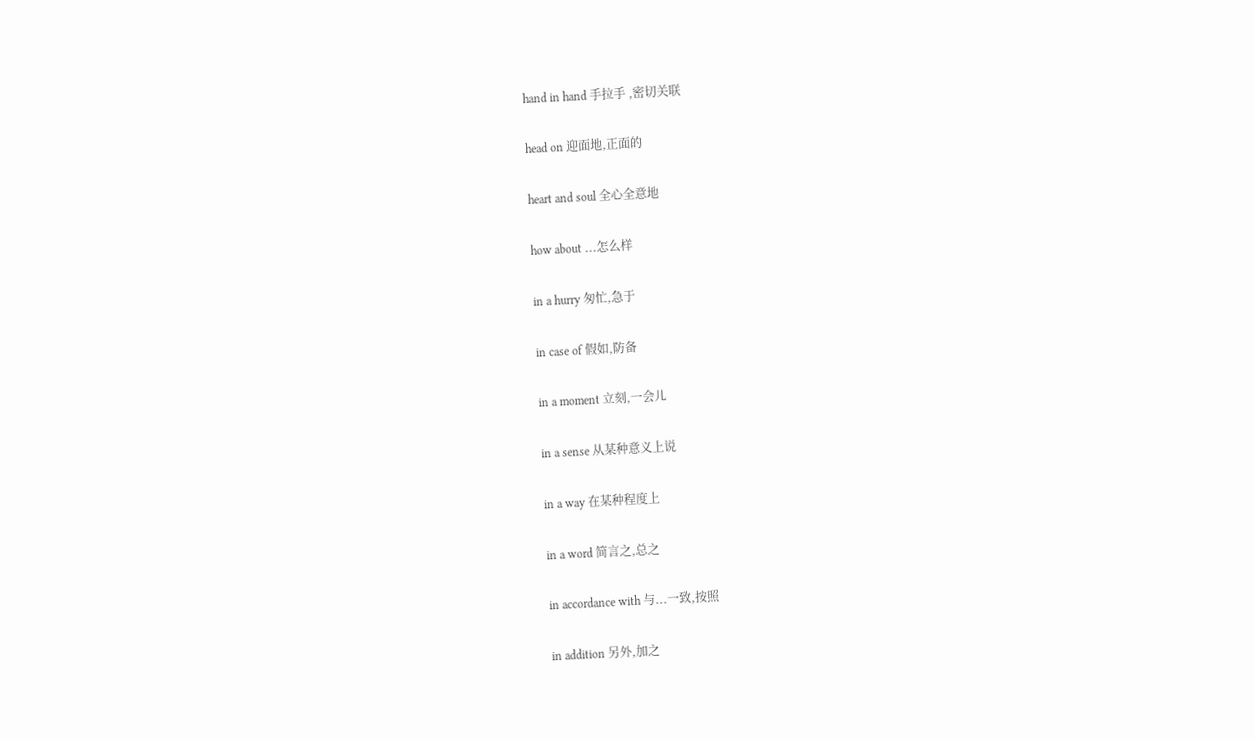hand in hand 手拉手 ,密切关联

head on 迎面地,正面的

heart and soul 全心全意地

how about ...怎么样

in a hurry 匆忙,急于

in case of 假如,防备

in a moment 立刻,一会儿

in a sense 从某种意义上说

in a way 在某种程度上

in a word 简言之,总之

in accordance with 与...一致,按照

in addition 另外,加之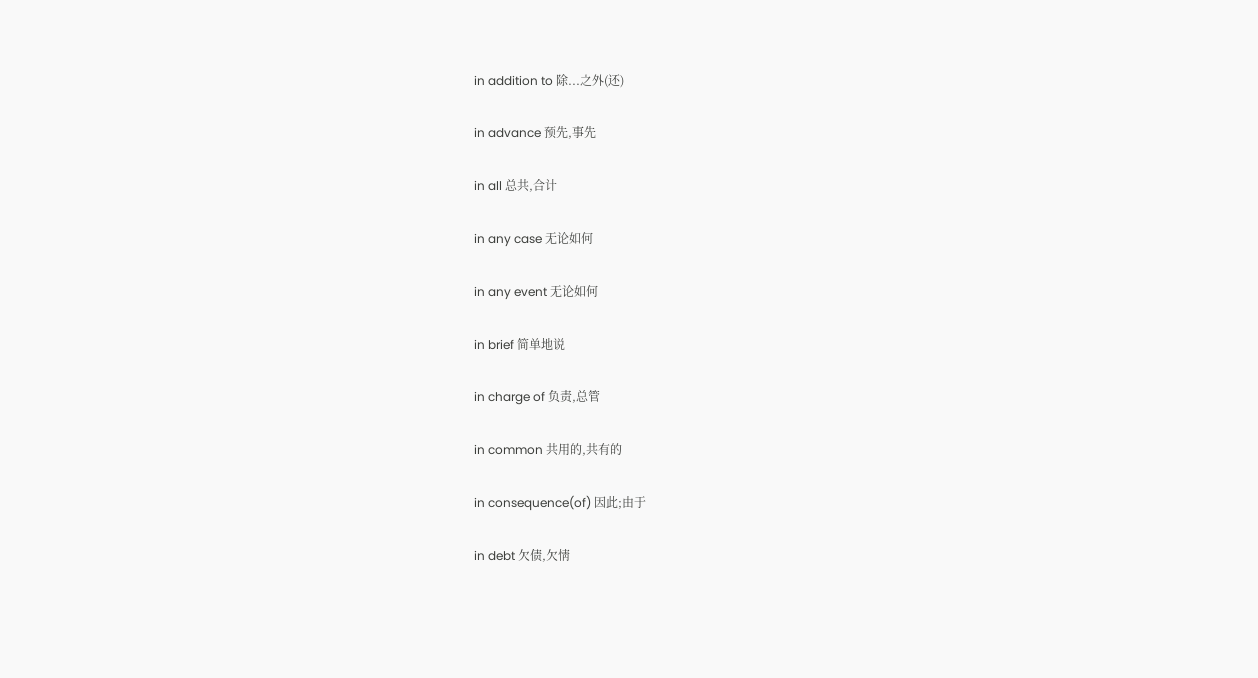in addition to 除...之外(还)

in advance 预先,事先

in all 总共,合计

in any case 无论如何

in any event 无论如何

in brief 简单地说

in charge of 负责,总管

in common 共用的,共有的

in consequence(of) 因此;由于

in debt 欠债,欠情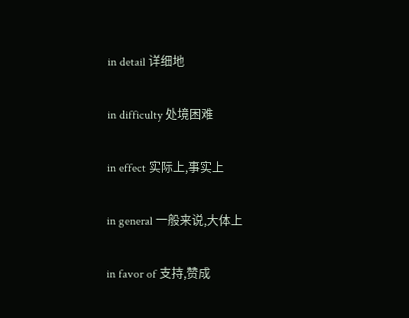in detail 详细地

in difficulty 处境困难

in effect 实际上,事实上

in general 一般来说,大体上

in favor of 支持,赞成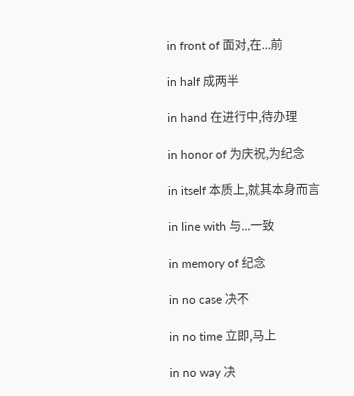in front of 面对,在...前

in half 成两半

in hand 在进行中,待办理

in honor of 为庆祝,为纪念

in itself 本质上,就其本身而言

in line with 与...一致

in memory of 纪念

in no case 决不

in no time 立即,马上

in no way 决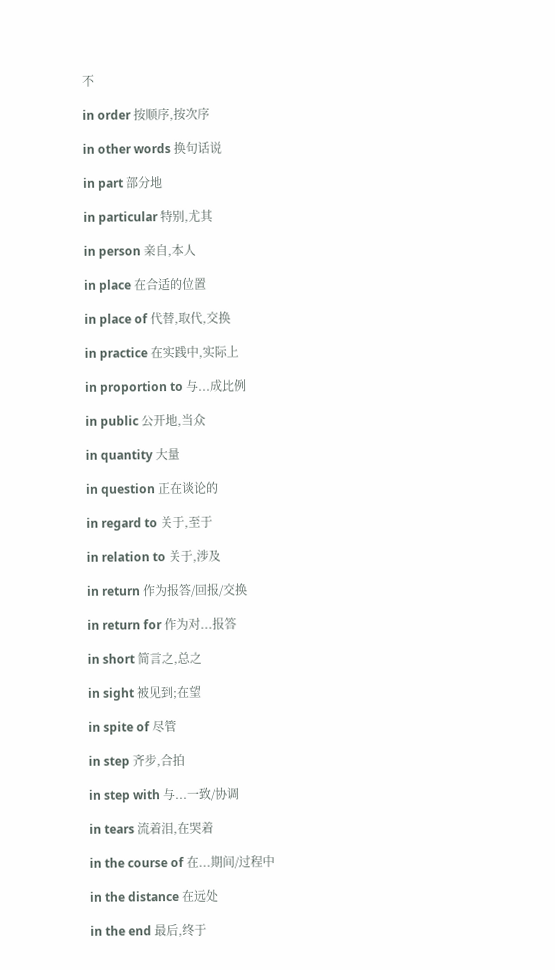不

in order 按顺序,按次序

in other words 换句话说

in part 部分地

in particular 特别,尤其

in person 亲自,本人

in place 在合适的位置

in place of 代替,取代,交换

in practice 在实践中,实际上

in proportion to 与...成比例

in public 公开地,当众

in quantity 大量

in question 正在谈论的

in regard to 关于,至于

in relation to 关于,涉及

in return 作为报答/回报/交换

in return for 作为对...报答

in short 简言之,总之

in sight 被见到;在望

in spite of 尽管

in step 齐步,合拍

in step with 与...一致/协调

in tears 流着泪,在哭着

in the course of 在...期间/过程中

in the distance 在远处

in the end 最后,终于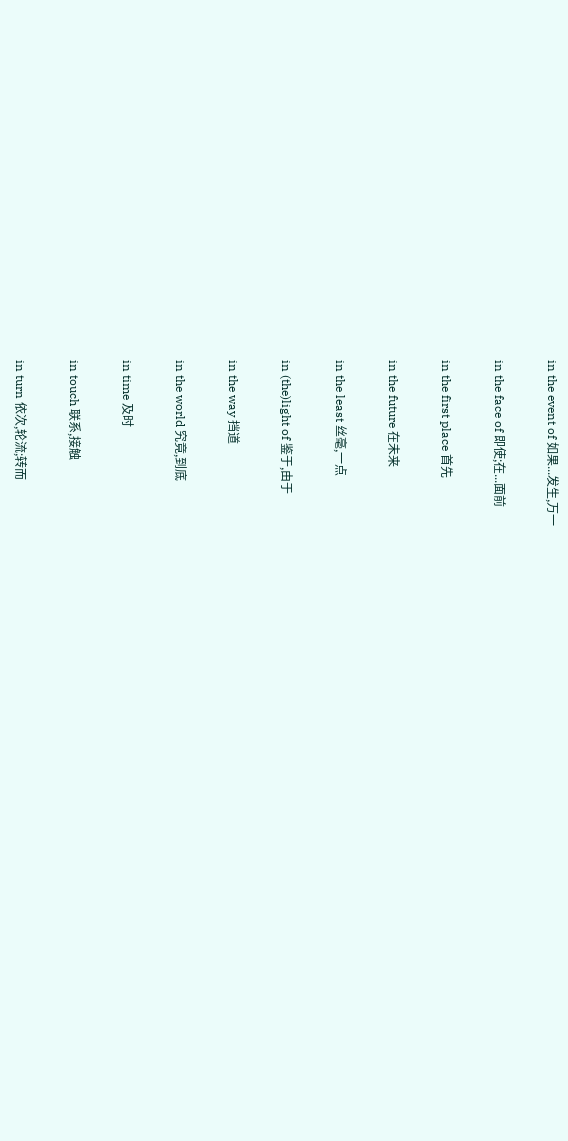in the event of 如果...发生,万一

in the face of 即使;在...面前

in the first place 首先

in the future 在未来

in the least 丝毫,一点

in (the)light of 鉴于,由于

in the way 挡道

in the world 究竟,到底

in time 及时

in touch 联系,接触

in turn 依次,轮流;转而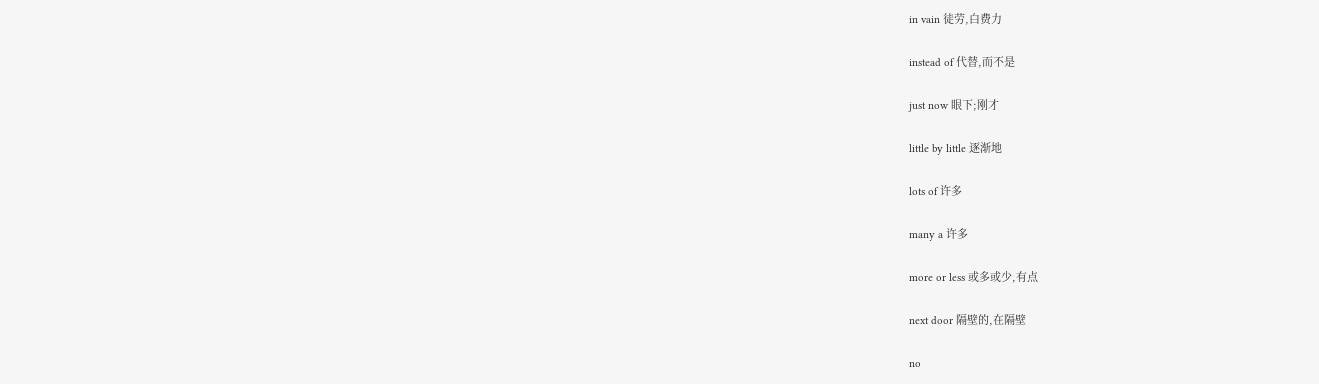in vain 徒劳,白费力

instead of 代替,而不是

just now 眼下;刚才

little by little 逐渐地

lots of 许多

many a 许多

more or less 或多或少,有点

next door 隔壁的,在隔壁

no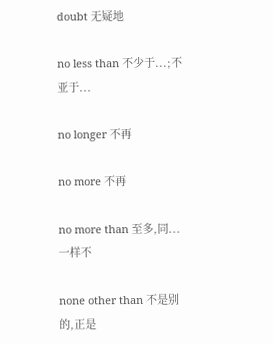doubt 无疑地

no less than 不少于...;不亚于...

no longer 不再

no more 不再

no more than 至多,同...一样不

none other than 不是别的,正是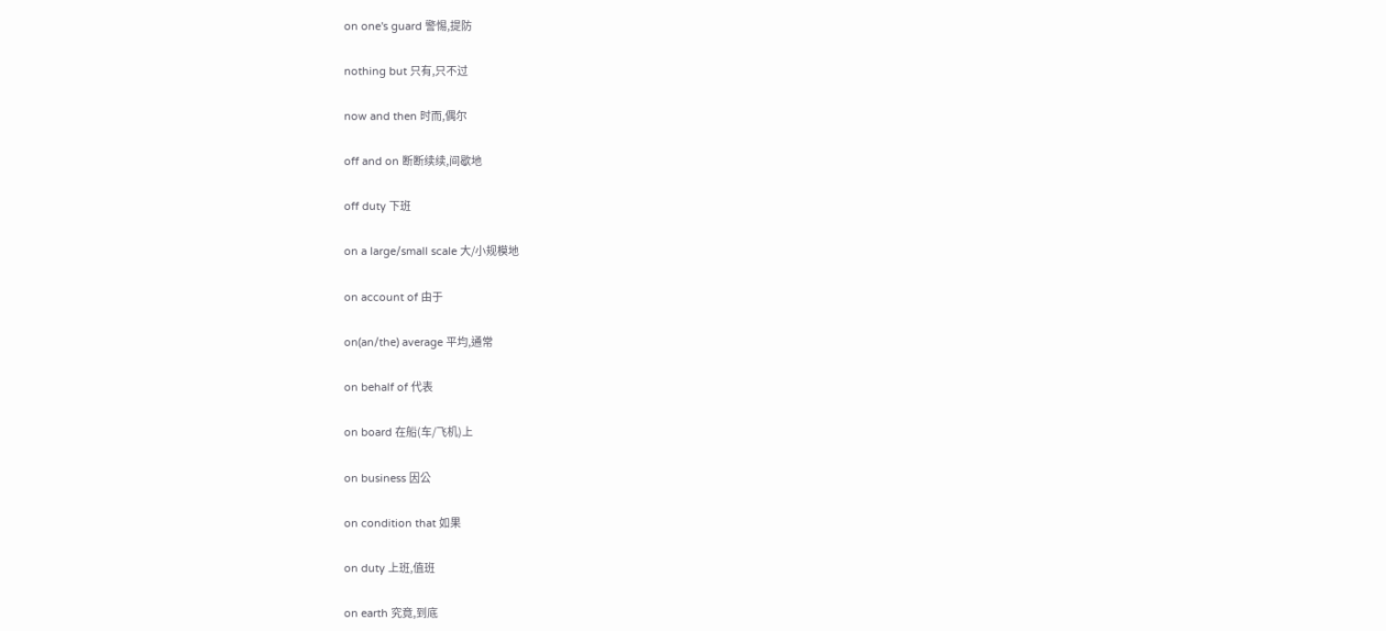on one's guard 警惕,提防

nothing but 只有,只不过

now and then 时而,偶尔

off and on 断断续续,间歇地

off duty 下班

on a large/small scale 大/小规模地

on account of 由于

on(an/the) average 平均,通常

on behalf of 代表

on board 在船(车/飞机)上

on business 因公

on condition that 如果

on duty 上班,值班

on earth 究竟,到底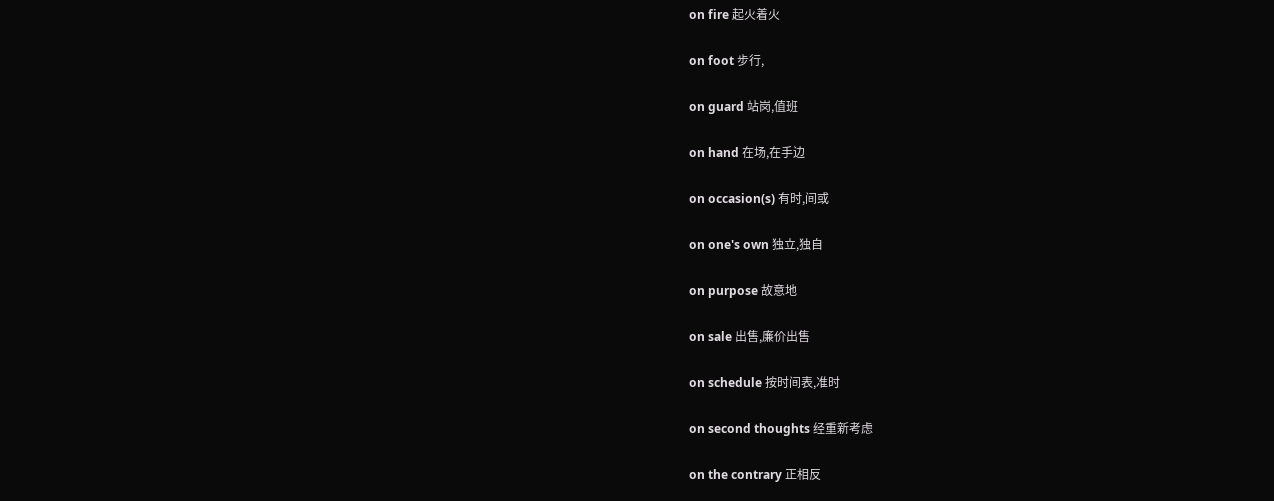on fire 起火着火

on foot 步行,

on guard 站岗,值班

on hand 在场,在手边

on occasion(s) 有时,间或

on one's own 独立,独自

on purpose 故意地

on sale 出售,廉价出售

on schedule 按时间表,准时

on second thoughts 经重新考虑

on the contrary 正相反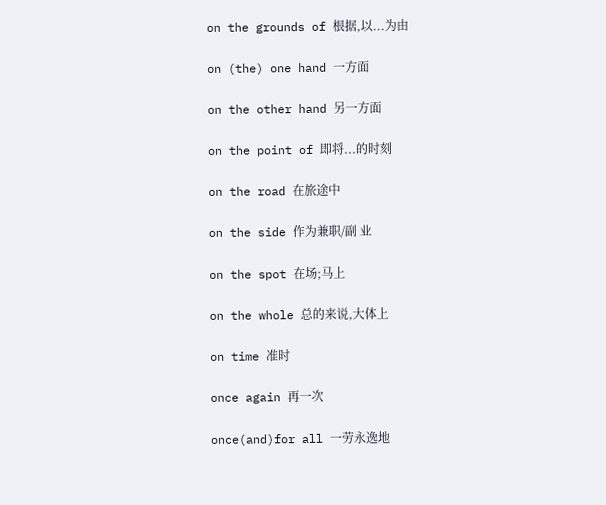on the grounds of 根据,以...为由

on (the) one hand 一方面

on the other hand 另一方面

on the point of 即将...的时刻

on the road 在旅途中

on the side 作为兼职/副 业

on the spot 在场;马上

on the whole 总的来说,大体上

on time 准时

once again 再一次

once(and)for all 一劳永逸地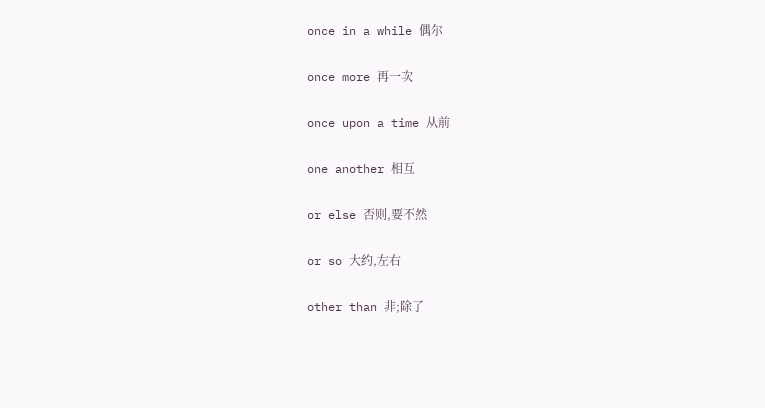once in a while 偶尔

once more 再一次

once upon a time 从前

one another 相互

or else 否则,要不然

or so 大约,左右

other than 非;除了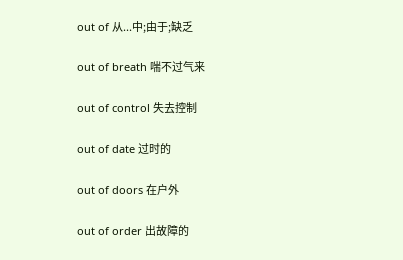out of 从...中;由于;缺乏

out of breath 喘不过气来

out of control 失去控制

out of date 过时的

out of doors 在户外

out of order 出故障的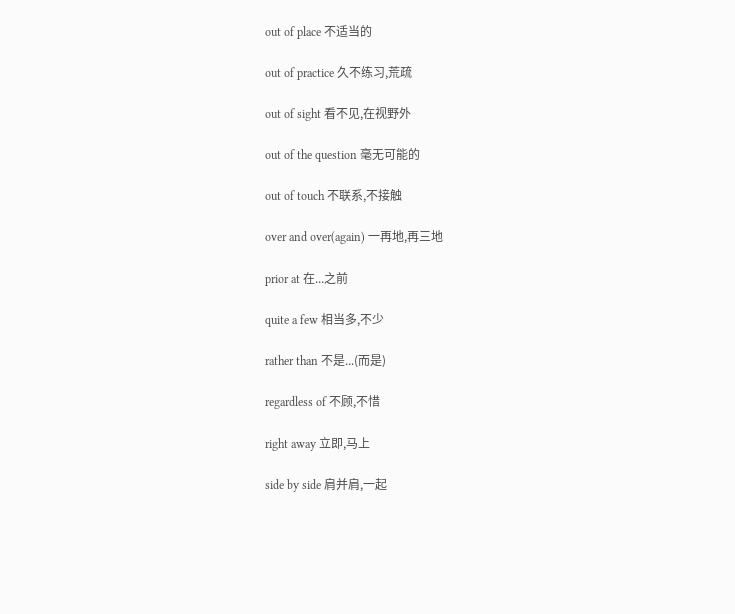out of place 不适当的

out of practice 久不练习,荒疏

out of sight 看不见,在视野外

out of the question 毫无可能的

out of touch 不联系,不接触

over and over(again) 一再地,再三地

prior at 在...之前

quite a few 相当多,不少

rather than 不是...(而是)

regardless of 不顾,不惜

right away 立即,马上

side by side 肩并肩,一起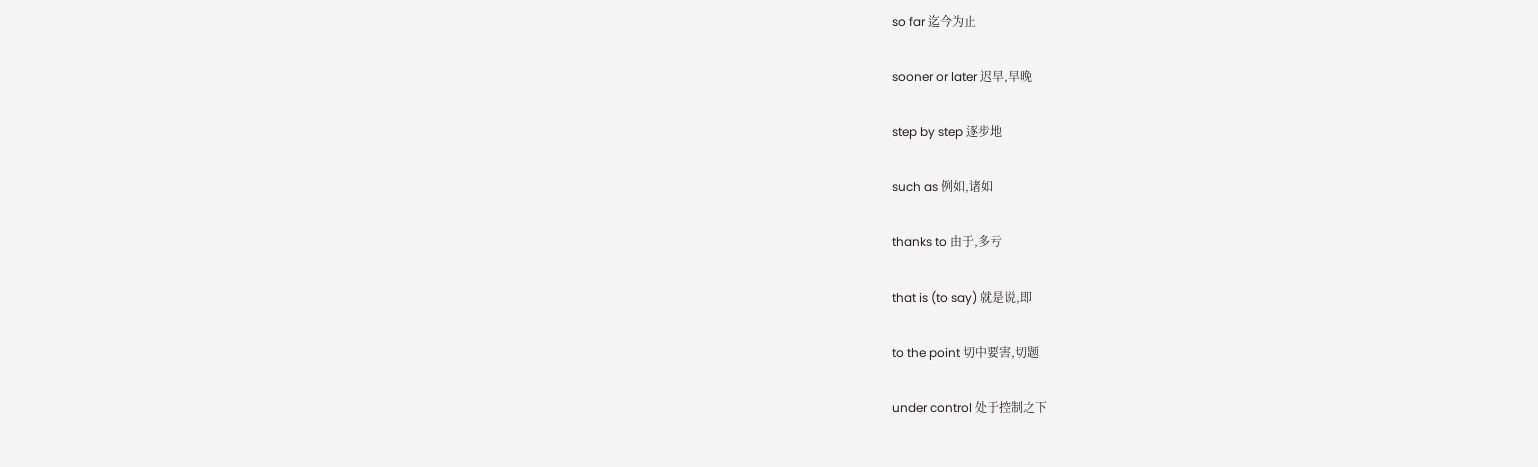so far 迄今为止

sooner or later 迟早,早晚

step by step 逐步地

such as 例如,诸如

thanks to 由于,多亏

that is (to say) 就是说,即

to the point 切中要害,切题

under control 处于控制之下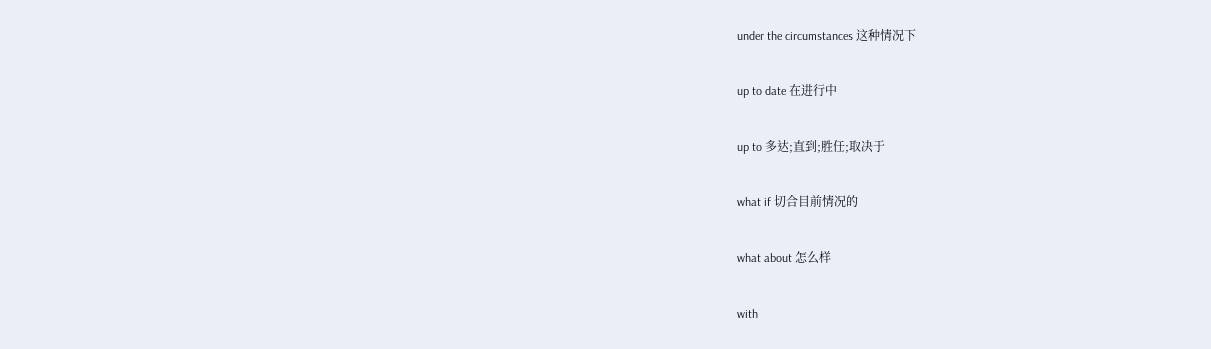under the circumstances 这种情况下

up to date 在进行中

up to 多达;直到;胜任;取决于

what if 切合目前情况的

what about 怎么样

with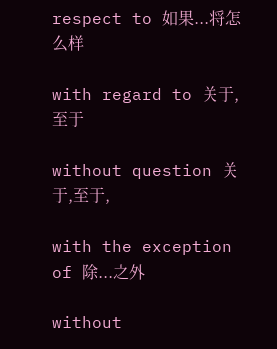respect to 如果...将怎么样

with regard to 关于,至于

without question 关于,至于,

with the exception of 除...之外

without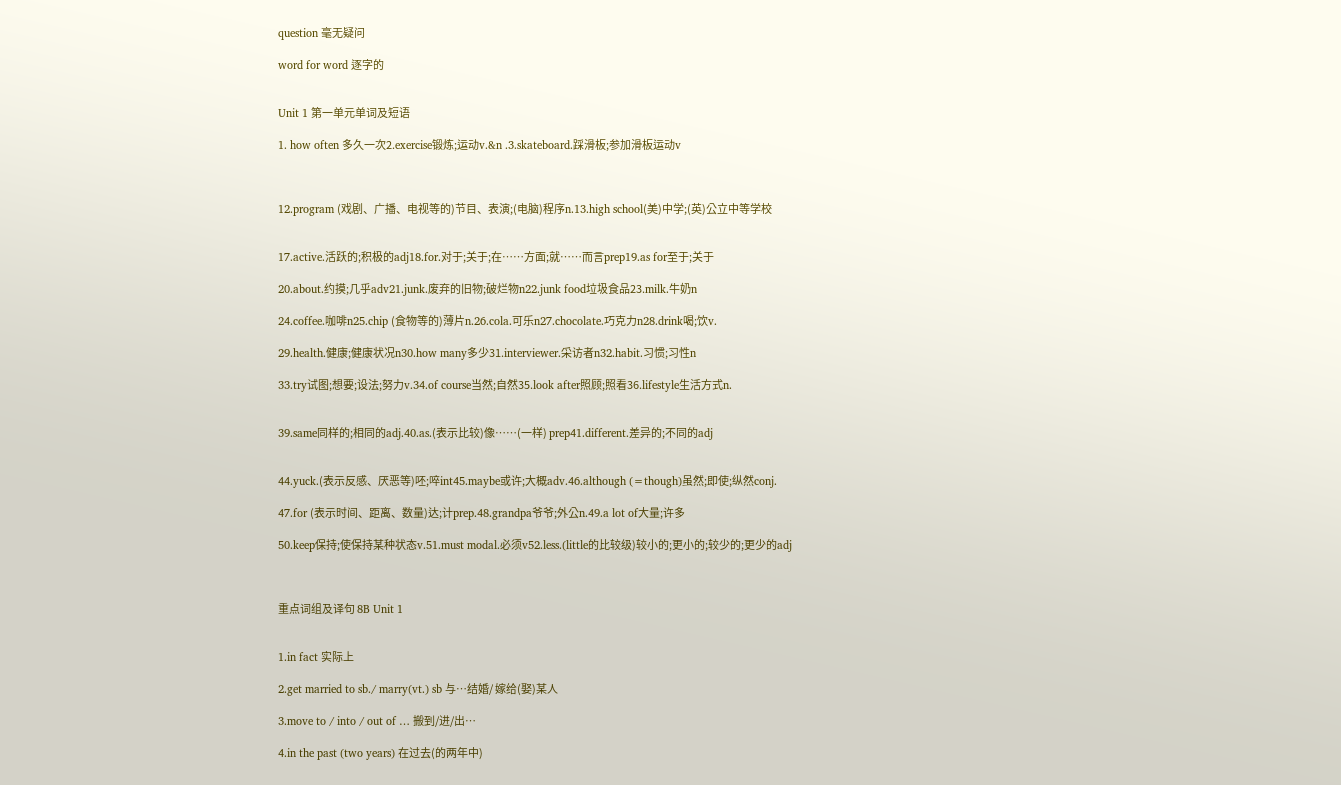question 毫无疑问

word for word 逐字的


Unit 1 第一单元单词及短语

1. how often 多久一次2.exercise锻炼;运动v.&n .3.skateboard.踩滑板;参加滑板运动v



12.program (戏剧、广播、电视等的)节目、表演;(电脑)程序n.13.high school(美)中学;(英)公立中等学校


17.active.活跃的;积极的adj18.for.对于;关于;在……方面;就……而言prep19.as for至于;关于

20.about.约摸;几乎adv21.junk.废弃的旧物;破烂物n22.junk food垃圾食品23.milk.牛奶n

24.coffee.咖啡n25.chip (食物等的)薄片n.26.cola.可乐n27.chocolate.巧克力n28.drink喝;饮v.

29.health.健康;健康状况n30.how many多少31.interviewer.采访者n32.habit.习惯;习性n

33.try试图;想要;设法;努力v.34.of course当然;自然35.look after照顾;照看36.lifestyle生活方式n.


39.same同样的;相同的adj.40.as.(表示比较)像……(一样) prep41.different.差异的;不同的adj


44.yuck.(表示反感、厌恶等)呸;啐int45.maybe或许;大概adv.46.although (=though)虽然;即使;纵然conj.

47.for (表示时间、距离、数量)达;计prep.48.grandpa爷爷;外公n.49.a lot of大量;许多

50.keep保持;使保持某种状态v.51.must modal.必须v52.less.(little的比较级)较小的;更小的;较少的;更少的adj



重点词组及译句 8B Unit 1


1.in fact 实际上

2.get married to sb./ marry(vt.) sb 与…结婚/ 嫁给(娶)某人

3.move to / into / out of … 搬到/进/出…

4.in the past (two years) 在过去(的两年中)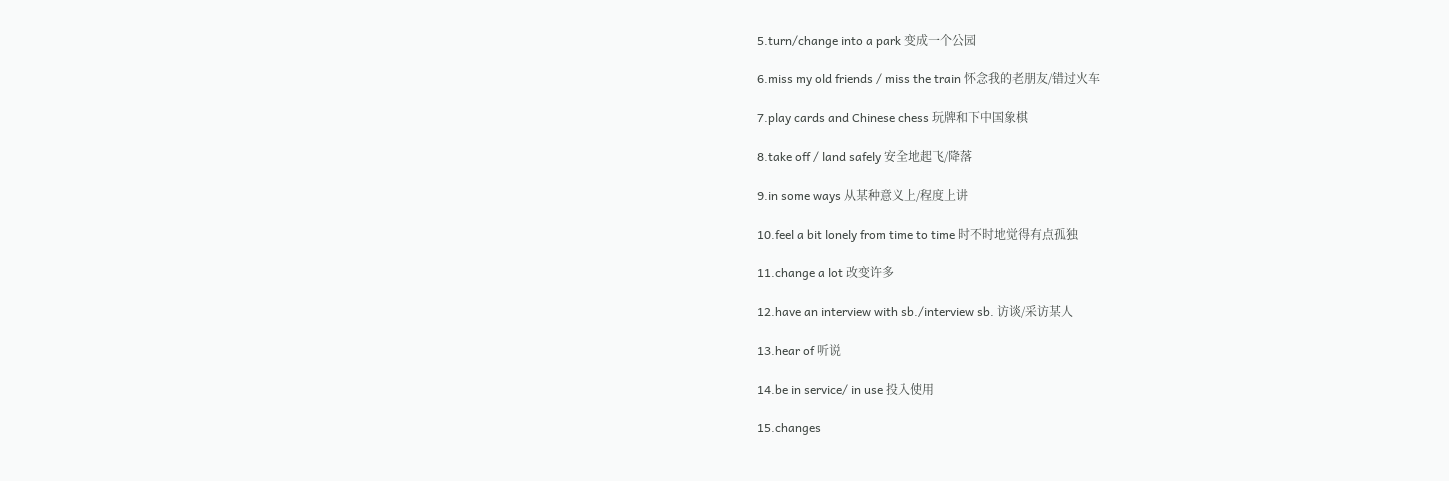5.turn/change into a park 变成一个公园

6.miss my old friends / miss the train 怀念我的老朋友/错过火车

7.play cards and Chinese chess 玩牌和下中国象棋

8.take off / land safely 安全地起飞/降落

9.in some ways 从某种意义上/程度上讲

10.feel a bit lonely from time to time 时不时地觉得有点孤独

11.change a lot 改变许多

12.have an interview with sb./interview sb. 访谈/采访某人

13.hear of 听说

14.be in service/ in use 投入使用

15.changes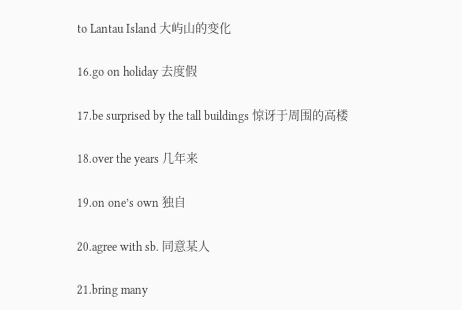to Lantau Island 大屿山的变化

16.go on holiday 去度假

17.be surprised by the tall buildings 惊讶于周围的高楼

18.over the years 几年来

19.on one’s own 独自

20.agree with sb. 同意某人

21.bring many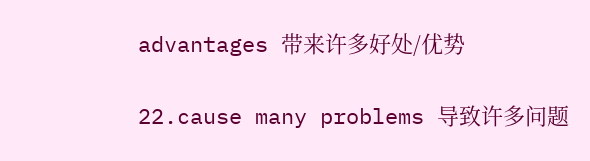advantages 带来许多好处/优势

22.cause many problems 导致许多问题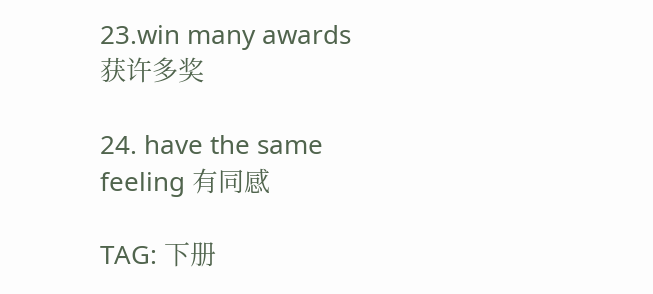23.win many awards 获许多奖

24. have the same feeling 有同感

TAG: 下册